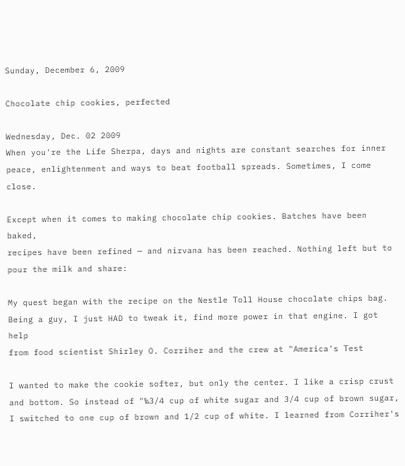Sunday, December 6, 2009

Chocolate chip cookies, perfected

Wednesday, Dec. 02 2009
When you're the Life Sherpa, days and nights are constant searches for inner
peace, enlightenment and ways to beat football spreads. Sometimes, I come close.

Except when it comes to making chocolate chip cookies. Batches have been baked,
recipes have been refined — and nirvana has been reached. Nothing left but to
pour the milk and share:

My quest began with the recipe on the Nestle Toll House chocolate chips bag.
Being a guy, I just HAD to tweak it, find more power in that engine. I got help
from food scientist Shirley O. Corriher and the crew at "America's Test

I wanted to make the cookie softer, but only the center. I like a crisp crust
and bottom. So instead of "‰3/4 cup of white sugar and 3/4 cup of brown sugar,
I switched to one cup of brown and 1/2 cup of white. I learned from Corriher's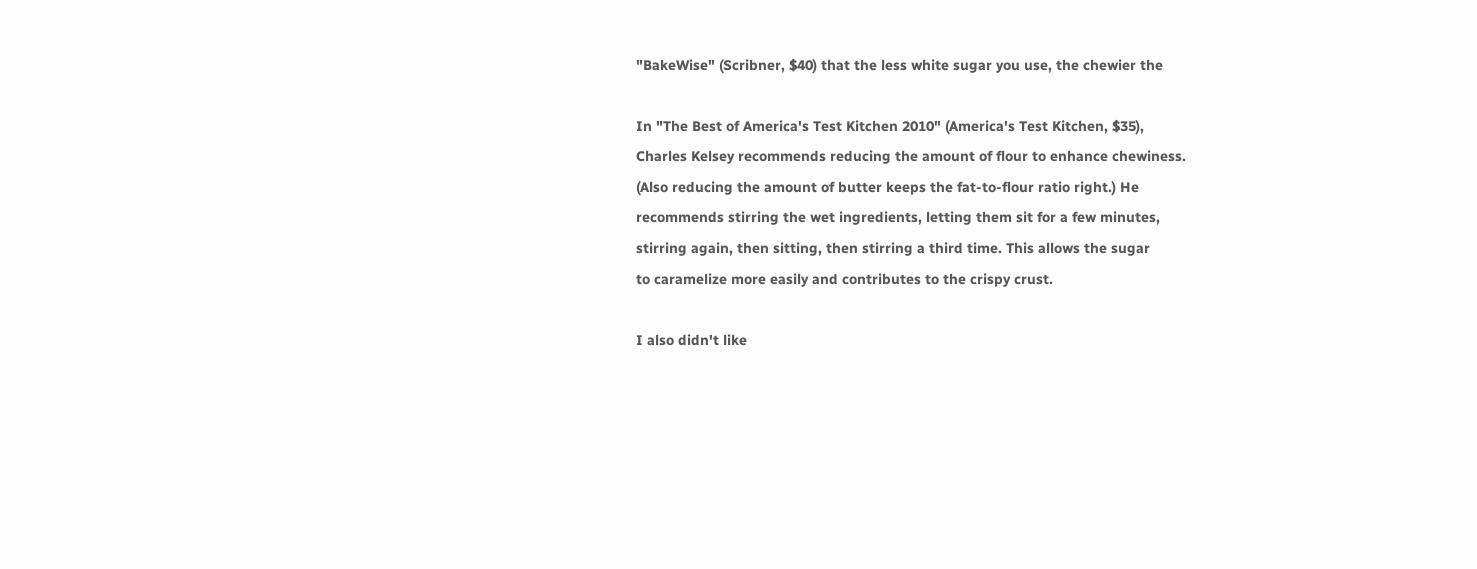"BakeWise" (Scribner, $40) that the less white sugar you use, the chewier the

In "The Best of America's Test Kitchen 2010" (America's Test Kitchen, $35),
Charles Kelsey recommends reducing the amount of flour to enhance chewiness.
(Also reducing the amount of butter keeps the fat-to-flour ratio right.) He
recommends stirring the wet ingredients, letting them sit for a few minutes,
stirring again, then sitting, then stirring a third time. This allows the sugar
to caramelize more easily and contributes to the crispy crust.

I also didn't like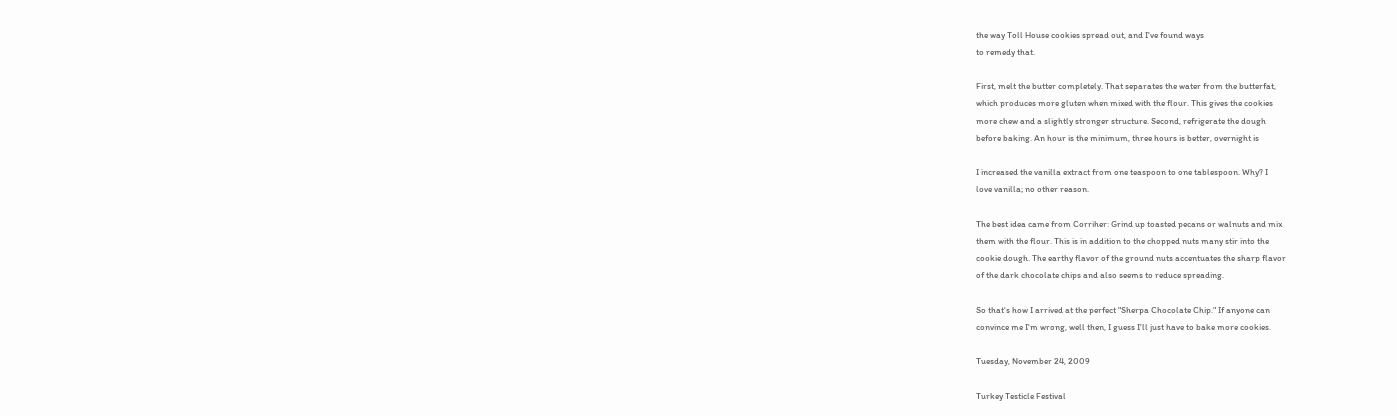the way Toll House cookies spread out, and I've found ways
to remedy that.

First, melt the butter completely. That separates the water from the butterfat,
which produces more gluten when mixed with the flour. This gives the cookies
more chew and a slightly stronger structure. Second, refrigerate the dough
before baking. An hour is the minimum, three hours is better, overnight is

I increased the vanilla extract from one teaspoon to one tablespoon. Why? I
love vanilla; no other reason.

The best idea came from Corriher: Grind up toasted pecans or walnuts and mix
them with the flour. This is in addition to the chopped nuts many stir into the
cookie dough. The earthy flavor of the ground nuts accentuates the sharp flavor
of the dark chocolate chips and also seems to reduce spreading.

So that's how I arrived at the perfect "Sherpa Chocolate Chip." If anyone can
convince me I'm wrong, well then, I guess I'll just have to bake more cookies.

Tuesday, November 24, 2009

Turkey Testicle Festival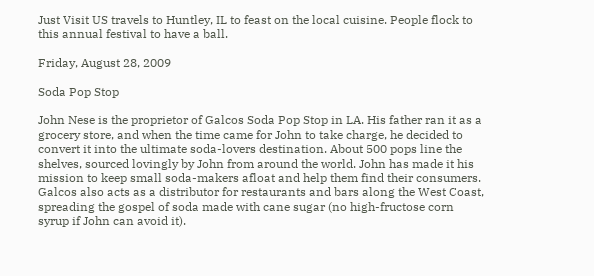Just Visit US travels to Huntley, IL to feast on the local cuisine. People flock to this annual festival to have a ball.

Friday, August 28, 2009

Soda Pop Stop

John Nese is the proprietor of Galcos Soda Pop Stop in LA. His father ran it as a grocery store, and when the time came for John to take charge, he decided to convert it into the ultimate soda-lovers destination. About 500 pops line the shelves, sourced lovingly by John from around the world. John has made it his mission to keep small soda-makers afloat and help them find their consumers. Galcos also acts as a distributor for restaurants and bars along the West Coast, spreading the gospel of soda made with cane sugar (no high-fructose corn syrup if John can avoid it).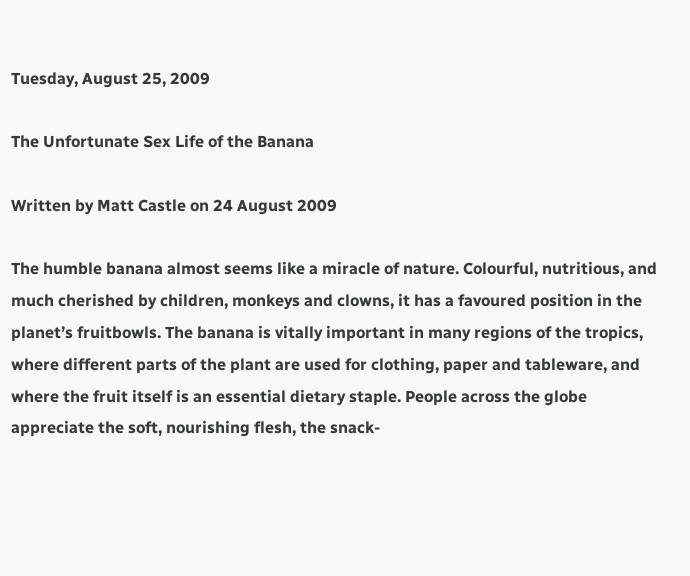Tuesday, August 25, 2009

The Unfortunate Sex Life of the Banana

Written by Matt Castle on 24 August 2009

The humble banana almost seems like a miracle of nature. Colourful, nutritious, and much cherished by children, monkeys and clowns, it has a favoured position in the planet’s fruitbowls. The banana is vitally important in many regions of the tropics, where different parts of the plant are used for clothing, paper and tableware, and where the fruit itself is an essential dietary staple. People across the globe appreciate the soft, nourishing flesh, the snack-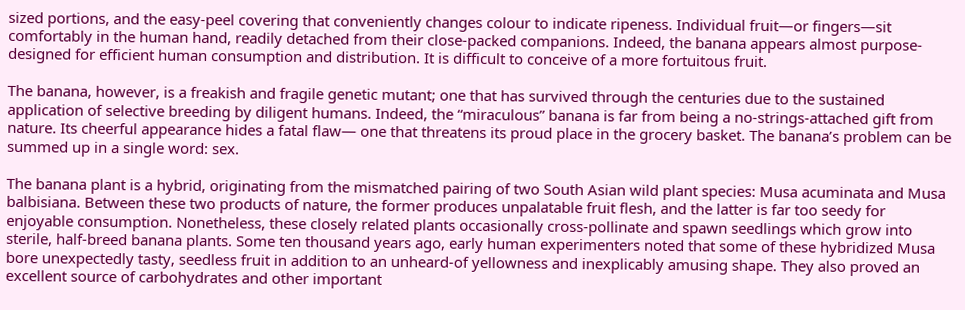sized portions, and the easy-peel covering that conveniently changes colour to indicate ripeness. Individual fruit—or fingers—sit comfortably in the human hand, readily detached from their close-packed companions. Indeed, the banana appears almost purpose-designed for efficient human consumption and distribution. It is difficult to conceive of a more fortuitous fruit.

The banana, however, is a freakish and fragile genetic mutant; one that has survived through the centuries due to the sustained application of selective breeding by diligent humans. Indeed, the “miraculous” banana is far from being a no-strings-attached gift from nature. Its cheerful appearance hides a fatal flaw— one that threatens its proud place in the grocery basket. The banana’s problem can be summed up in a single word: sex.

The banana plant is a hybrid, originating from the mismatched pairing of two South Asian wild plant species: Musa acuminata and Musa balbisiana. Between these two products of nature, the former produces unpalatable fruit flesh, and the latter is far too seedy for enjoyable consumption. Nonetheless, these closely related plants occasionally cross-pollinate and spawn seedlings which grow into sterile, half-breed banana plants. Some ten thousand years ago, early human experimenters noted that some of these hybridized Musa bore unexpectedly tasty, seedless fruit in addition to an unheard-of yellowness and inexplicably amusing shape. They also proved an excellent source of carbohydrates and other important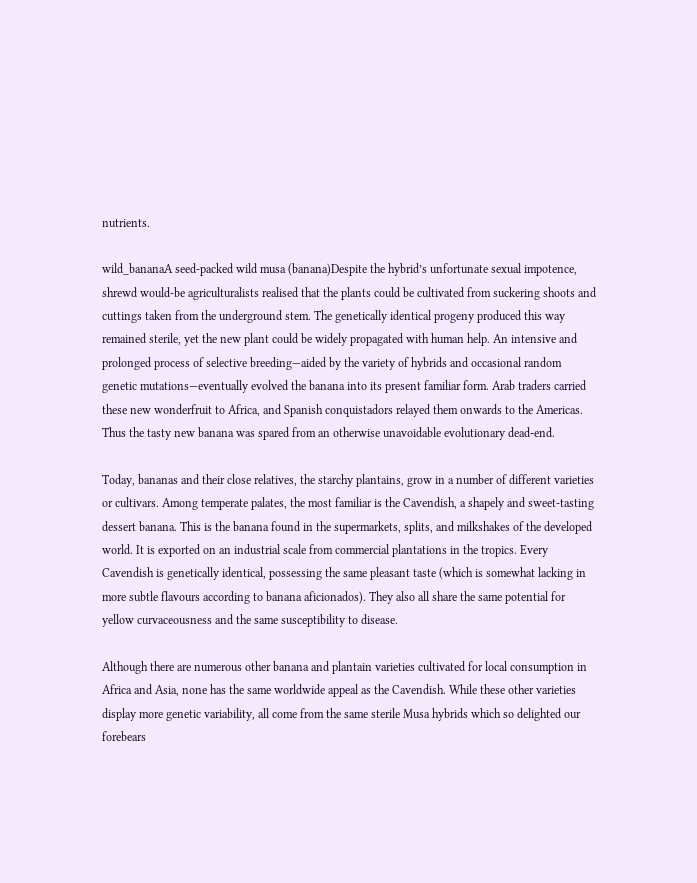nutrients.

wild_bananaA seed-packed wild musa (banana)Despite the hybrid’s unfortunate sexual impotence, shrewd would-be agriculturalists realised that the plants could be cultivated from suckering shoots and cuttings taken from the underground stem. The genetically identical progeny produced this way remained sterile, yet the new plant could be widely propagated with human help. An intensive and prolonged process of selective breeding—aided by the variety of hybrids and occasional random genetic mutations—eventually evolved the banana into its present familiar form. Arab traders carried these new wonderfruit to Africa, and Spanish conquistadors relayed them onwards to the Americas. Thus the tasty new banana was spared from an otherwise unavoidable evolutionary dead-end.

Today, bananas and their close relatives, the starchy plantains, grow in a number of different varieties or cultivars. Among temperate palates, the most familiar is the Cavendish, a shapely and sweet-tasting dessert banana. This is the banana found in the supermarkets, splits, and milkshakes of the developed world. It is exported on an industrial scale from commercial plantations in the tropics. Every Cavendish is genetically identical, possessing the same pleasant taste (which is somewhat lacking in more subtle flavours according to banana aficionados). They also all share the same potential for yellow curvaceousness and the same susceptibility to disease.

Although there are numerous other banana and plantain varieties cultivated for local consumption in Africa and Asia, none has the same worldwide appeal as the Cavendish. While these other varieties display more genetic variability, all come from the same sterile Musa hybrids which so delighted our forebears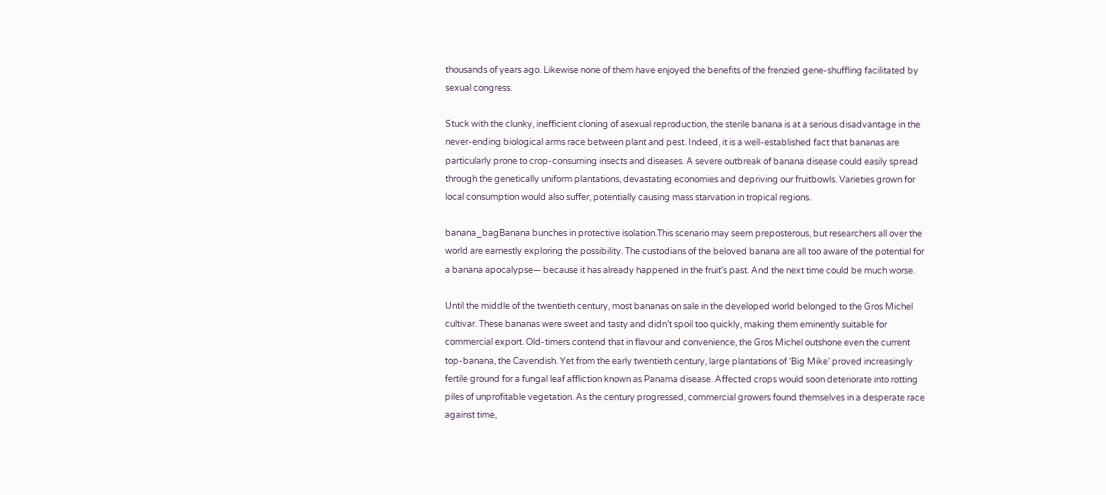thousands of years ago. Likewise none of them have enjoyed the benefits of the frenzied gene-shuffling facilitated by sexual congress.

Stuck with the clunky, inefficient cloning of asexual reproduction, the sterile banana is at a serious disadvantage in the never-ending biological arms race between plant and pest. Indeed, it is a well-established fact that bananas are particularly prone to crop-consuming insects and diseases. A severe outbreak of banana disease could easily spread through the genetically uniform plantations, devastating economies and depriving our fruitbowls. Varieties grown for local consumption would also suffer, potentially causing mass starvation in tropical regions.

banana_bagBanana bunches in protective isolation.This scenario may seem preposterous, but researchers all over the world are earnestly exploring the possibility. The custodians of the beloved banana are all too aware of the potential for a banana apocalypse— because it has already happened in the fruit’s past. And the next time could be much worse.

Until the middle of the twentieth century, most bananas on sale in the developed world belonged to the Gros Michel cultivar. These bananas were sweet and tasty and didn’t spoil too quickly, making them eminently suitable for commercial export. Old-timers contend that in flavour and convenience, the Gros Michel outshone even the current top-banana, the Cavendish. Yet from the early twentieth century, large plantations of ‘Big Mike’ proved increasingly fertile ground for a fungal leaf affliction known as Panama disease. Affected crops would soon deteriorate into rotting piles of unprofitable vegetation. As the century progressed, commercial growers found themselves in a desperate race against time,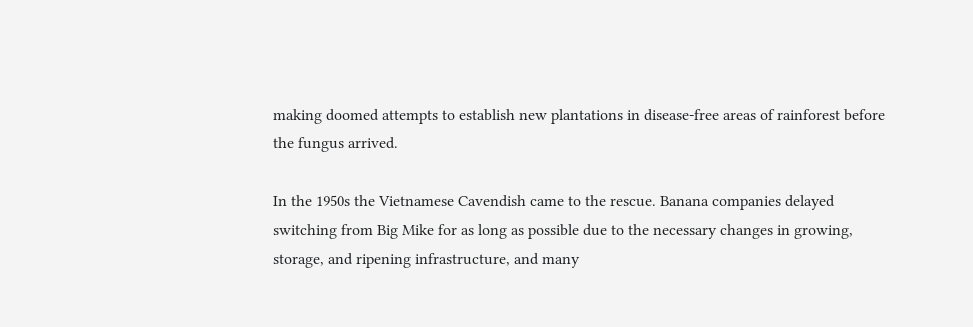making doomed attempts to establish new plantations in disease-free areas of rainforest before the fungus arrived.

In the 1950s the Vietnamese Cavendish came to the rescue. Banana companies delayed switching from Big Mike for as long as possible due to the necessary changes in growing, storage, and ripening infrastructure, and many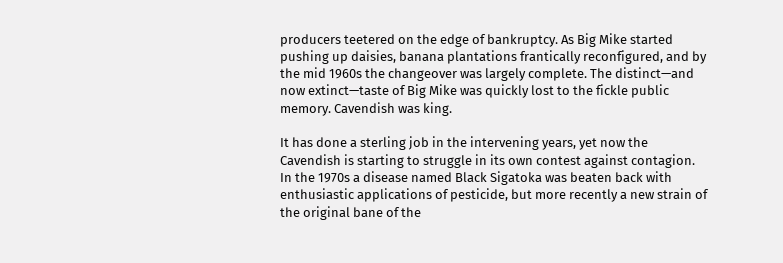producers teetered on the edge of bankruptcy. As Big Mike started pushing up daisies, banana plantations frantically reconfigured, and by the mid 1960s the changeover was largely complete. The distinct—and now extinct—taste of Big Mike was quickly lost to the fickle public memory. Cavendish was king.

It has done a sterling job in the intervening years, yet now the Cavendish is starting to struggle in its own contest against contagion. In the 1970s a disease named Black Sigatoka was beaten back with enthusiastic applications of pesticide, but more recently a new strain of the original bane of the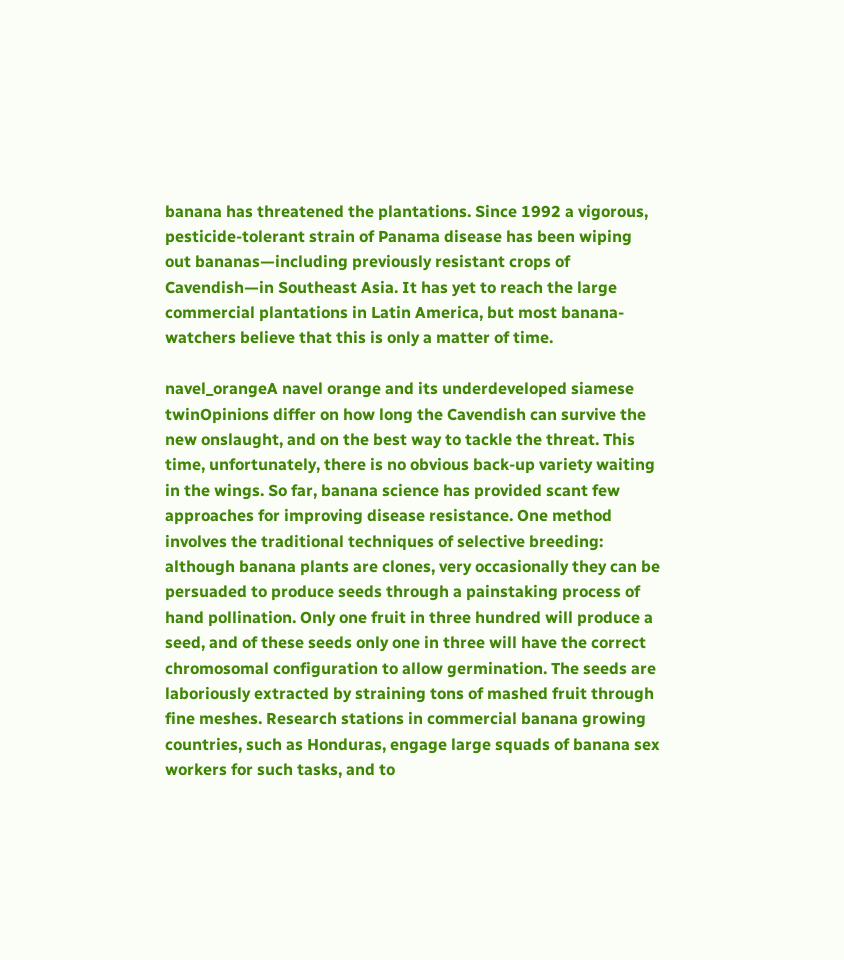banana has threatened the plantations. Since 1992 a vigorous, pesticide-tolerant strain of Panama disease has been wiping out bananas—including previously resistant crops of Cavendish—in Southeast Asia. It has yet to reach the large commercial plantations in Latin America, but most banana-watchers believe that this is only a matter of time.

navel_orangeA navel orange and its underdeveloped siamese twinOpinions differ on how long the Cavendish can survive the new onslaught, and on the best way to tackle the threat. This time, unfortunately, there is no obvious back-up variety waiting in the wings. So far, banana science has provided scant few approaches for improving disease resistance. One method involves the traditional techniques of selective breeding: although banana plants are clones, very occasionally they can be persuaded to produce seeds through a painstaking process of hand pollination. Only one fruit in three hundred will produce a seed, and of these seeds only one in three will have the correct chromosomal configuration to allow germination. The seeds are laboriously extracted by straining tons of mashed fruit through fine meshes. Research stations in commercial banana growing countries, such as Honduras, engage large squads of banana sex workers for such tasks, and to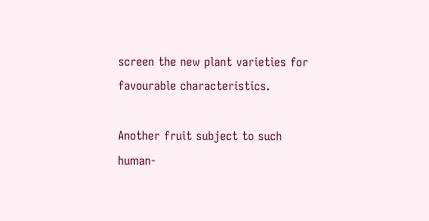screen the new plant varieties for favourable characteristics.

Another fruit subject to such human-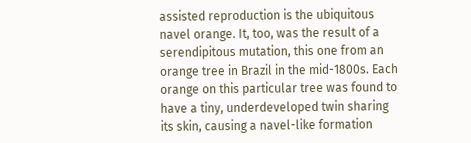assisted reproduction is the ubiquitous navel orange. It, too, was the result of a serendipitous mutation, this one from an orange tree in Brazil in the mid-1800s. Each orange on this particular tree was found to have a tiny, underdeveloped twin sharing its skin, causing a navel-like formation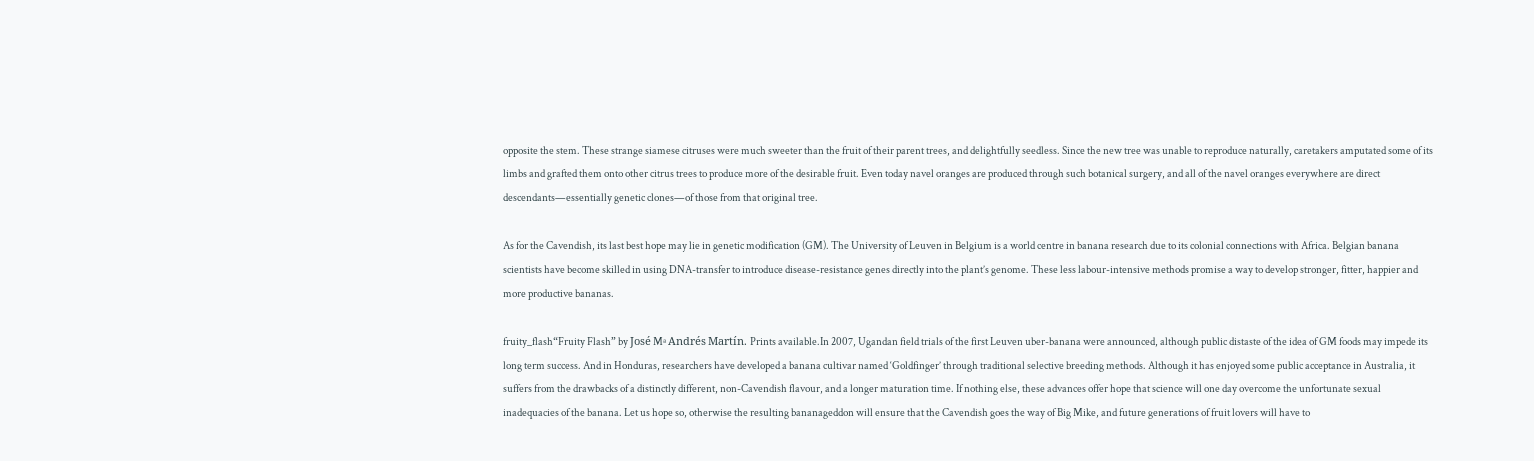opposite the stem. These strange siamese citruses were much sweeter than the fruit of their parent trees, and delightfully seedless. Since the new tree was unable to reproduce naturally, caretakers amputated some of its limbs and grafted them onto other citrus trees to produce more of the desirable fruit. Even today navel oranges are produced through such botanical surgery, and all of the navel oranges everywhere are direct descendants—essentially genetic clones—of those from that original tree.

As for the Cavendish, its last best hope may lie in genetic modification (GM). The University of Leuven in Belgium is a world centre in banana research due to its colonial connections with Africa. Belgian banana scientists have become skilled in using DNA-transfer to introduce disease-resistance genes directly into the plant’s genome. These less labour-intensive methods promise a way to develop stronger, fitter, happier and more productive bananas.

fruity_flash“Fruity Flash” by José Mª Andrés Martín. Prints available.In 2007, Ugandan field trials of the first Leuven uber-banana were announced, although public distaste of the idea of GM foods may impede its long term success. And in Honduras, researchers have developed a banana cultivar named ‘Goldfinger’ through traditional selective breeding methods. Although it has enjoyed some public acceptance in Australia, it suffers from the drawbacks of a distinctly different, non-Cavendish flavour, and a longer maturation time. If nothing else, these advances offer hope that science will one day overcome the unfortunate sexual inadequacies of the banana. Let us hope so, otherwise the resulting bananageddon will ensure that the Cavendish goes the way of Big Mike, and future generations of fruit lovers will have to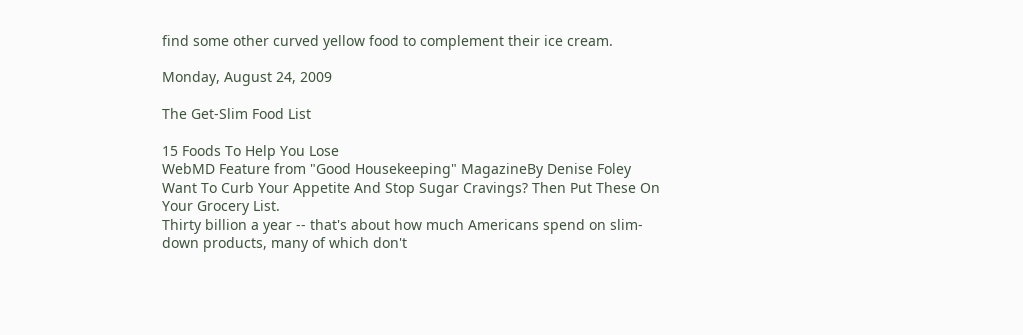find some other curved yellow food to complement their ice cream.

Monday, August 24, 2009

The Get-Slim Food List

15 Foods To Help You Lose
WebMD Feature from "Good Housekeeping" MagazineBy Denise Foley
Want To Curb Your Appetite And Stop Sugar Cravings? Then Put These On Your Grocery List.
Thirty billion a year -- that's about how much Americans spend on slim-down products, many of which don't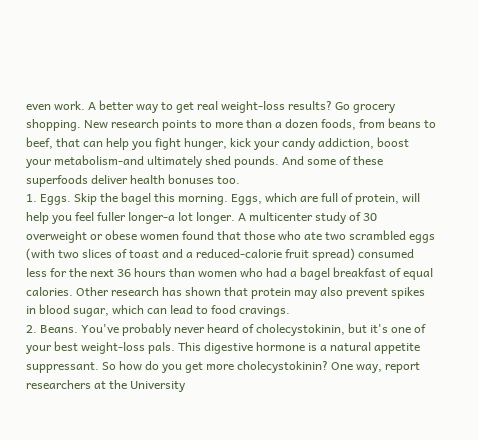even work. A better way to get real weight-loss results? Go grocery shopping. New research points to more than a dozen foods, from beans to beef, that can help you fight hunger, kick your candy addiction, boost your metabolism-and ultimately shed pounds. And some of these superfoods deliver health bonuses too.
1. Eggs. Skip the bagel this morning. Eggs, which are full of protein, will help you feel fuller longer-a lot longer. A multicenter study of 30 overweight or obese women found that those who ate two scrambled eggs (with two slices of toast and a reduced-calorie fruit spread) consumed less for the next 36 hours than women who had a bagel breakfast of equal calories. Other research has shown that protein may also prevent spikes in blood sugar, which can lead to food cravings.
2. Beans. You've probably never heard of cholecystokinin, but it's one of your best weight-loss pals. This digestive hormone is a natural appetite suppressant. So how do you get more cholecystokinin? One way, report researchers at the University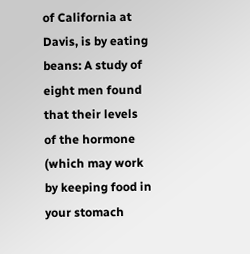of California at Davis, is by eating beans: A study of eight men found that their levels of the hormone (which may work by keeping food in your stomach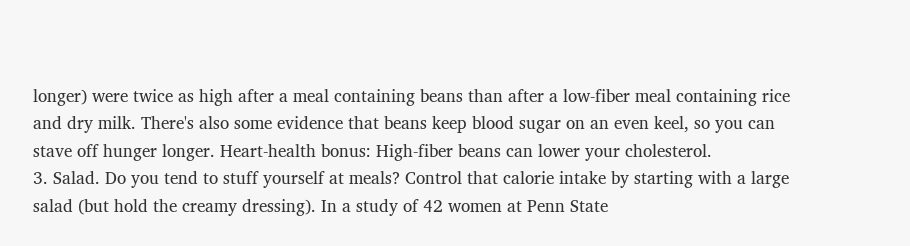longer) were twice as high after a meal containing beans than after a low-fiber meal containing rice and dry milk. There's also some evidence that beans keep blood sugar on an even keel, so you can stave off hunger longer. Heart-health bonus: High-fiber beans can lower your cholesterol.
3. Salad. Do you tend to stuff yourself at meals? Control that calorie intake by starting with a large salad (but hold the creamy dressing). In a study of 42 women at Penn State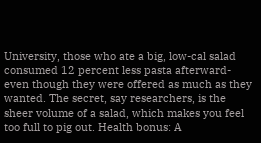University, those who ate a big, low-cal salad consumed 12 percent less pasta afterward-even though they were offered as much as they wanted. The secret, say researchers, is the sheer volume of a salad, which makes you feel too full to pig out. Health bonus: A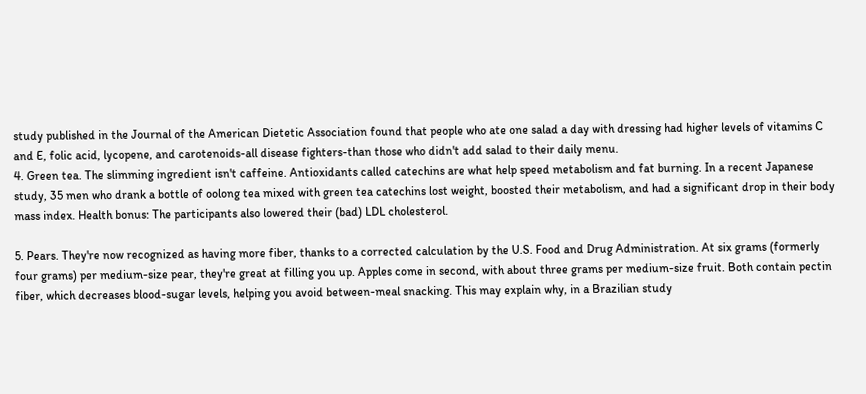study published in the Journal of the American Dietetic Association found that people who ate one salad a day with dressing had higher levels of vitamins C and E, folic acid, lycopene, and carotenoids-all disease fighters-than those who didn't add salad to their daily menu.
4. Green tea. The slimming ingredient isn't caffeine. Antioxidants called catechins are what help speed metabolism and fat burning. In a recent Japanese study, 35 men who drank a bottle of oolong tea mixed with green tea catechins lost weight, boosted their metabolism, and had a significant drop in their body mass index. Health bonus: The participants also lowered their (bad) LDL cholesterol.

5. Pears. They're now recognized as having more fiber, thanks to a corrected calculation by the U.S. Food and Drug Administration. At six grams (formerly four grams) per medium-size pear, they're great at filling you up. Apples come in second, with about three grams per medium-size fruit. Both contain pectin fiber, which decreases blood-sugar levels, helping you avoid between-meal snacking. This may explain why, in a Brazilian study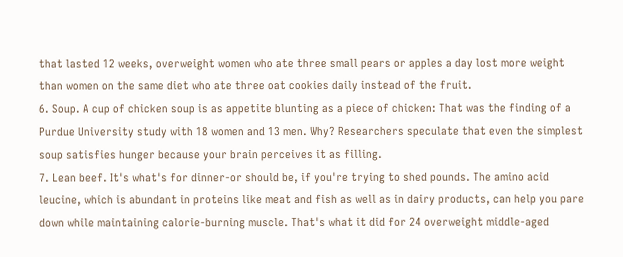that lasted 12 weeks, overweight women who ate three small pears or apples a day lost more weight than women on the same diet who ate three oat cookies daily instead of the fruit.
6. Soup. A cup of chicken soup is as appetite blunting as a piece of chicken: That was the finding of a Purdue University study with 18 women and 13 men. Why? Researchers speculate that even the simplest soup satisfies hunger because your brain perceives it as filling.
7. Lean beef. It's what's for dinner-or should be, if you're trying to shed pounds. The amino acid leucine, which is abundant in proteins like meat and fish as well as in dairy products, can help you pare down while maintaining calorie-burning muscle. That's what it did for 24 overweight middle-aged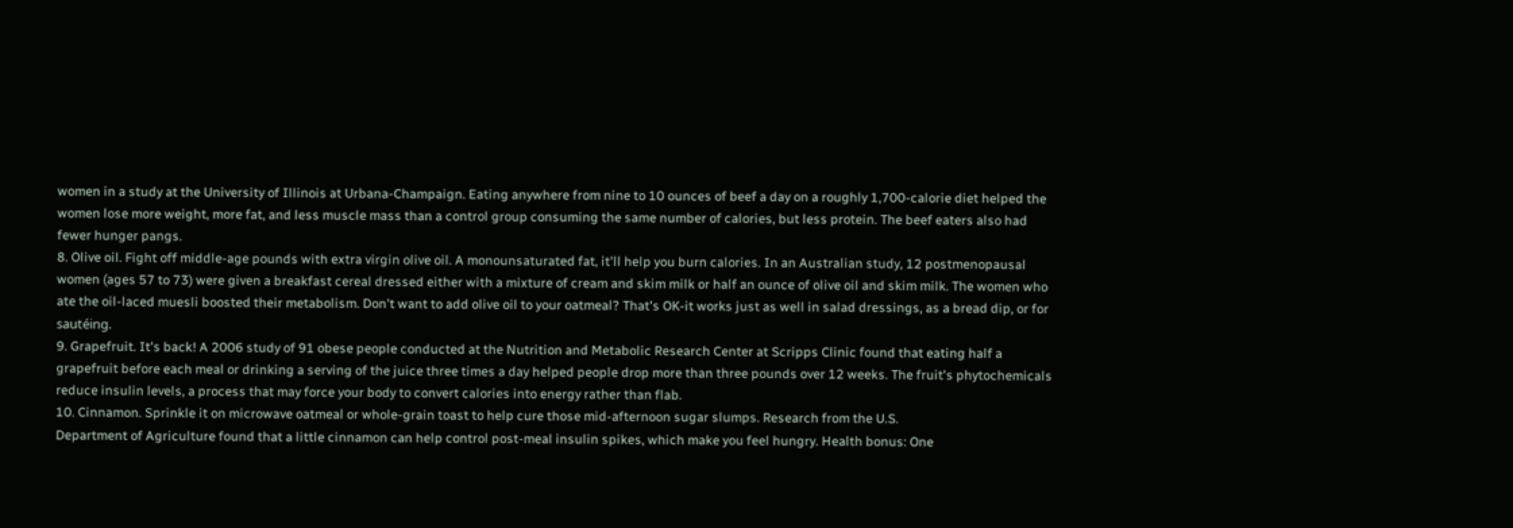women in a study at the University of Illinois at Urbana-Champaign. Eating anywhere from nine to 10 ounces of beef a day on a roughly 1,700-calorie diet helped the women lose more weight, more fat, and less muscle mass than a control group consuming the same number of calories, but less protein. The beef eaters also had fewer hunger pangs.
8. Olive oil. Fight off middle-age pounds with extra virgin olive oil. A monounsaturated fat, it'll help you burn calories. In an Australian study, 12 postmenopausal women (ages 57 to 73) were given a breakfast cereal dressed either with a mixture of cream and skim milk or half an ounce of olive oil and skim milk. The women who ate the oil-laced muesli boosted their metabolism. Don't want to add olive oil to your oatmeal? That's OK-it works just as well in salad dressings, as a bread dip, or for sautéing.
9. Grapefruit. It's back! A 2006 study of 91 obese people conducted at the Nutrition and Metabolic Research Center at Scripps Clinic found that eating half a grapefruit before each meal or drinking a serving of the juice three times a day helped people drop more than three pounds over 12 weeks. The fruit's phytochemicals reduce insulin levels, a process that may force your body to convert calories into energy rather than flab.
10. Cinnamon. Sprinkle it on microwave oatmeal or whole-grain toast to help cure those mid-afternoon sugar slumps. Research from the U.S.
Department of Agriculture found that a little cinnamon can help control post-meal insulin spikes, which make you feel hungry. Health bonus: One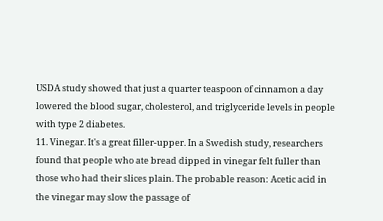USDA study showed that just a quarter teaspoon of cinnamon a day lowered the blood sugar, cholesterol, and triglyceride levels in people with type 2 diabetes.
11. Vinegar. It's a great filler-upper. In a Swedish study, researchers found that people who ate bread dipped in vinegar felt fuller than those who had their slices plain. The probable reason: Acetic acid in the vinegar may slow the passage of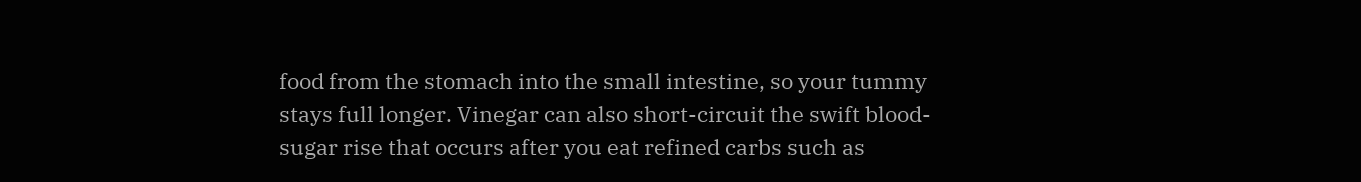food from the stomach into the small intestine, so your tummy stays full longer. Vinegar can also short-circuit the swift blood-sugar rise that occurs after you eat refined carbs such as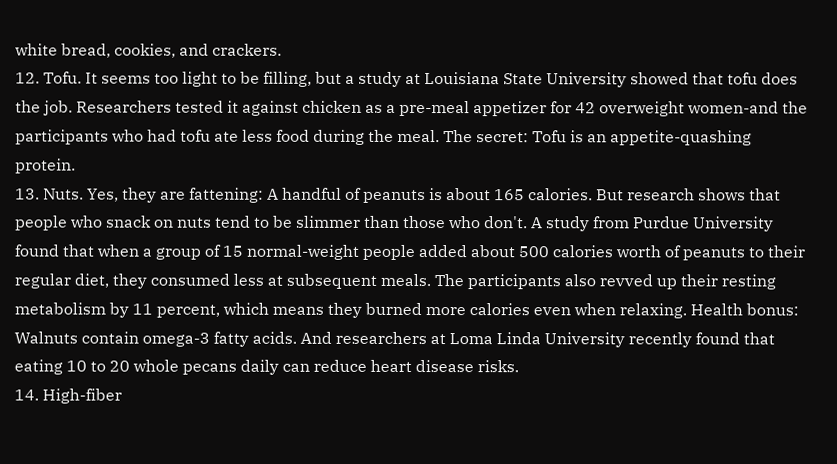white bread, cookies, and crackers.
12. Tofu. It seems too light to be filling, but a study at Louisiana State University showed that tofu does the job. Researchers tested it against chicken as a pre-meal appetizer for 42 overweight women-and the participants who had tofu ate less food during the meal. The secret: Tofu is an appetite-quashing protein.
13. Nuts. Yes, they are fattening: A handful of peanuts is about 165 calories. But research shows that people who snack on nuts tend to be slimmer than those who don't. A study from Purdue University found that when a group of 15 normal-weight people added about 500 calories worth of peanuts to their regular diet, they consumed less at subsequent meals. The participants also revved up their resting metabolism by 11 percent, which means they burned more calories even when relaxing. Health bonus: Walnuts contain omega-3 fatty acids. And researchers at Loma Linda University recently found that eating 10 to 20 whole pecans daily can reduce heart disease risks.
14. High-fiber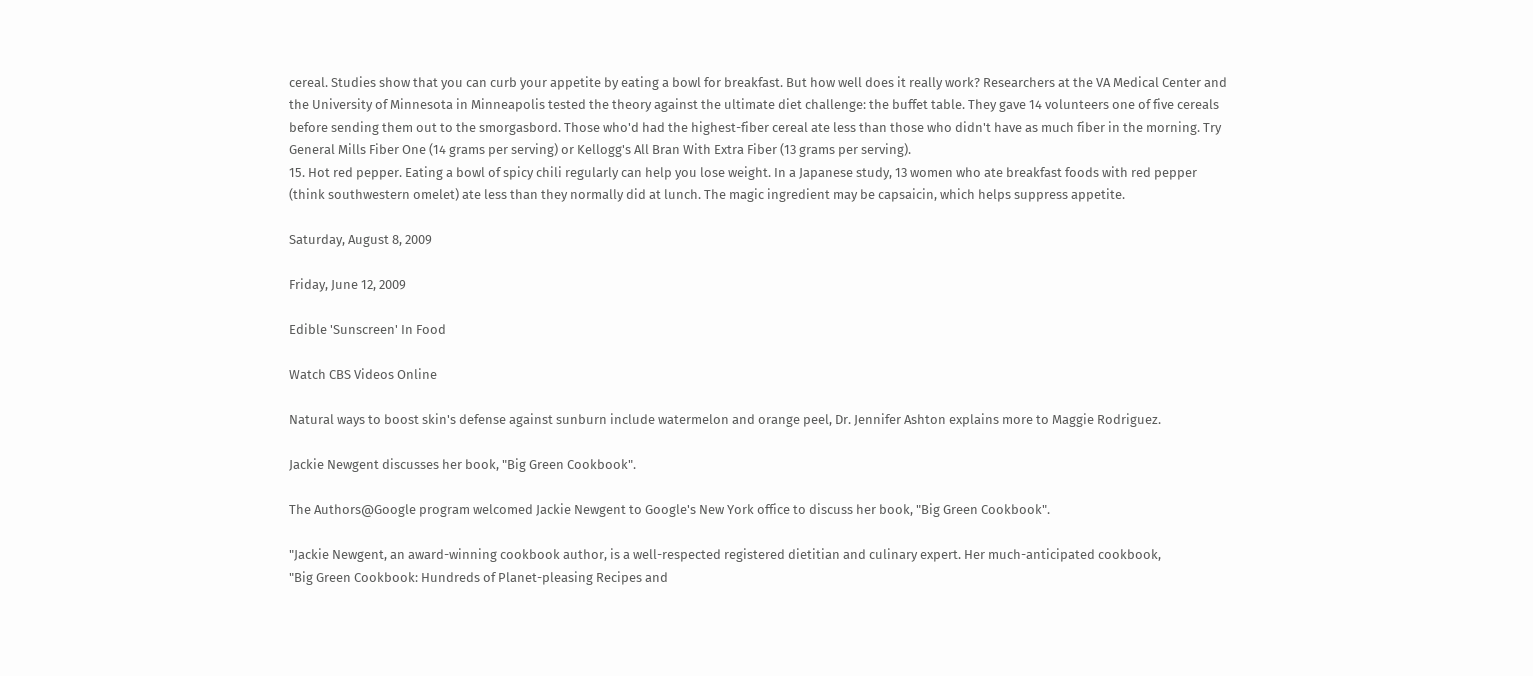cereal. Studies show that you can curb your appetite by eating a bowl for breakfast. But how well does it really work? Researchers at the VA Medical Center and the University of Minnesota in Minneapolis tested the theory against the ultimate diet challenge: the buffet table. They gave 14 volunteers one of five cereals before sending them out to the smorgasbord. Those who'd had the highest-fiber cereal ate less than those who didn't have as much fiber in the morning. Try General Mills Fiber One (14 grams per serving) or Kellogg's All Bran With Extra Fiber (13 grams per serving).
15. Hot red pepper. Eating a bowl of spicy chili regularly can help you lose weight. In a Japanese study, 13 women who ate breakfast foods with red pepper (think southwestern omelet) ate less than they normally did at lunch. The magic ingredient may be capsaicin, which helps suppress appetite.

Saturday, August 8, 2009

Friday, June 12, 2009

Edible 'Sunscreen' In Food

Watch CBS Videos Online

Natural ways to boost skin's defense against sunburn include watermelon and orange peel, Dr. Jennifer Ashton explains more to Maggie Rodriguez.

Jackie Newgent discusses her book, "Big Green Cookbook".

The Authors@Google program welcomed Jackie Newgent to Google's New York office to discuss her book, "Big Green Cookbook".

"Jackie Newgent, an award-winning cookbook author, is a well-respected registered dietitian and culinary expert. Her much-anticipated cookbook,
"Big Green Cookbook: Hundreds of Planet-pleasing Recipes and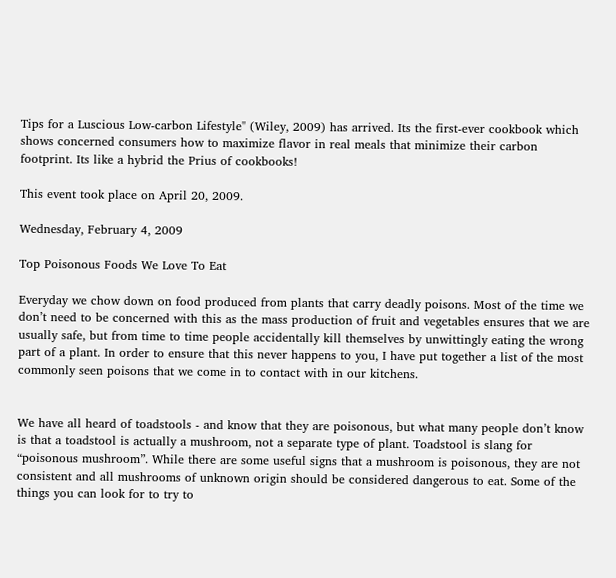Tips for a Luscious Low-carbon Lifestyle" (Wiley, 2009) has arrived. Its the first-ever cookbook which shows concerned consumers how to maximize flavor in real meals that minimize their carbon footprint. Its like a hybrid the Prius of cookbooks!

This event took place on April 20, 2009.

Wednesday, February 4, 2009

Top Poisonous Foods We Love To Eat

Everyday we chow down on food produced from plants that carry deadly poisons. Most of the time we don’t need to be concerned with this as the mass production of fruit and vegetables ensures that we are usually safe, but from time to time people accidentally kill themselves by unwittingly eating the wrong part of a plant. In order to ensure that this never happens to you, I have put together a list of the most commonly seen poisons that we come in to contact with in our kitchens.


We have all heard of toadstools - and know that they are poisonous, but what many people don’t know is that a toadstool is actually a mushroom, not a separate type of plant. Toadstool is slang for “poisonous mushroom”. While there are some useful signs that a mushroom is poisonous, they are not consistent and all mushrooms of unknown origin should be considered dangerous to eat. Some of the things you can look for to try to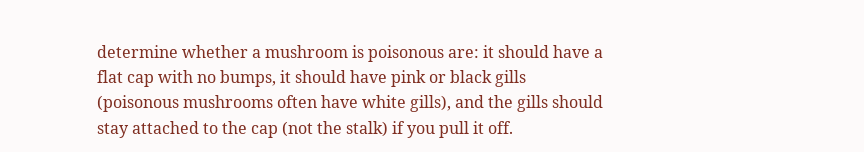determine whether a mushroom is poisonous are: it should have a flat cap with no bumps, it should have pink or black gills (poisonous mushrooms often have white gills), and the gills should stay attached to the cap (not the stalk) if you pull it off.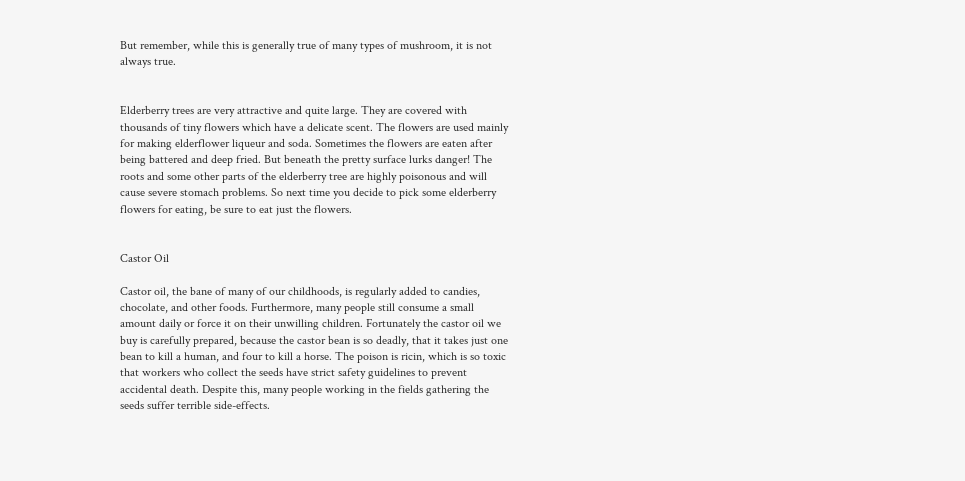But remember, while this is generally true of many types of mushroom, it is not always true.


Elderberry trees are very attractive and quite large. They are covered with thousands of tiny flowers which have a delicate scent. The flowers are used mainly for making elderflower liqueur and soda. Sometimes the flowers are eaten after being battered and deep fried. But beneath the pretty surface lurks danger! The roots and some other parts of the elderberry tree are highly poisonous and will cause severe stomach problems. So next time you decide to pick some elderberry flowers for eating, be sure to eat just the flowers.


Castor Oil

Castor oil, the bane of many of our childhoods, is regularly added to candies, chocolate, and other foods. Furthermore, many people still consume a small amount daily or force it on their unwilling children. Fortunately the castor oil we buy is carefully prepared, because the castor bean is so deadly, that it takes just one bean to kill a human, and four to kill a horse. The poison is ricin, which is so toxic that workers who collect the seeds have strict safety guidelines to prevent accidental death. Despite this, many people working in the fields gathering the seeds suffer terrible side-effects.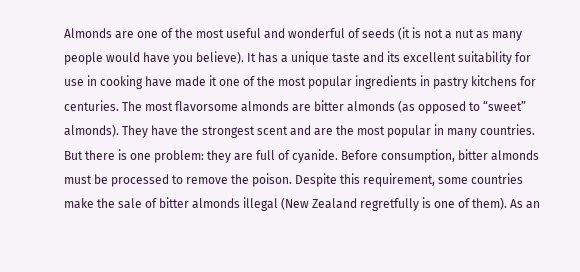Almonds are one of the most useful and wonderful of seeds (it is not a nut as many people would have you believe). It has a unique taste and its excellent suitability for use in cooking have made it one of the most popular ingredients in pastry kitchens for centuries. The most flavorsome almonds are bitter almonds (as opposed to “sweet” almonds). They have the strongest scent and are the most popular in many countries. But there is one problem: they are full of cyanide. Before consumption, bitter almonds must be processed to remove the poison. Despite this requirement, some countries make the sale of bitter almonds illegal (New Zealand regretfully is one of them). As an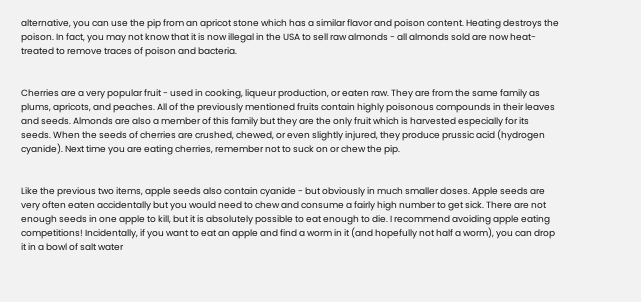alternative, you can use the pip from an apricot stone which has a similar flavor and poison content. Heating destroys the poison. In fact, you may not know that it is now illegal in the USA to sell raw almonds - all almonds sold are now heat-treated to remove traces of poison and bacteria.


Cherries are a very popular fruit - used in cooking, liqueur production, or eaten raw. They are from the same family as plums, apricots, and peaches. All of the previously mentioned fruits contain highly poisonous compounds in their leaves and seeds. Almonds are also a member of this family but they are the only fruit which is harvested especially for its seeds. When the seeds of cherries are crushed, chewed, or even slightly injured, they produce prussic acid (hydrogen cyanide). Next time you are eating cherries, remember not to suck on or chew the pip.


Like the previous two items, apple seeds also contain cyanide - but obviously in much smaller doses. Apple seeds are very often eaten accidentally but you would need to chew and consume a fairly high number to get sick. There are not enough seeds in one apple to kill, but it is absolutely possible to eat enough to die. I recommend avoiding apple eating competitions! Incidentally, if you want to eat an apple and find a worm in it (and hopefully not half a worm), you can drop it in a bowl of salt water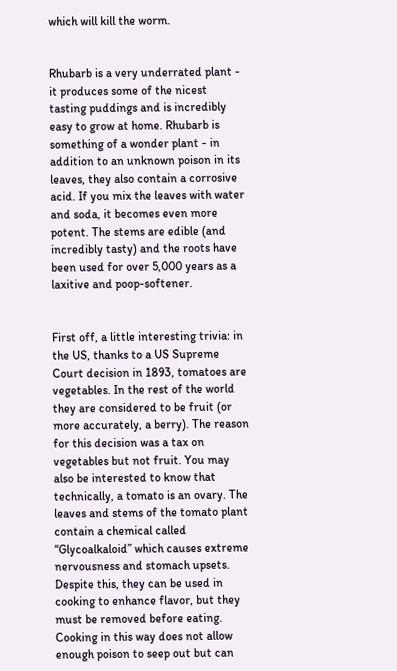which will kill the worm.


Rhubarb is a very underrated plant - it produces some of the nicest tasting puddings and is incredibly easy to grow at home. Rhubarb is something of a wonder plant - in addition to an unknown poison in its leaves, they also contain a corrosive acid. If you mix the leaves with water and soda, it becomes even more potent. The stems are edible (and incredibly tasty) and the roots have been used for over 5,000 years as a laxitive and poop-softener.


First off, a little interesting trivia: in the US, thanks to a US Supreme Court decision in 1893, tomatoes are vegetables. In the rest of the world they are considered to be fruit (or more accurately, a berry). The reason for this decision was a tax on vegetables but not fruit. You may also be interested to know that technically, a tomato is an ovary. The leaves and stems of the tomato plant contain a chemical called “Glycoalkaloid” which causes extreme nervousness and stomach upsets. Despite this, they can be used in cooking to enhance flavor, but they must be removed before eating. Cooking in this way does not allow enough poison to seep out but can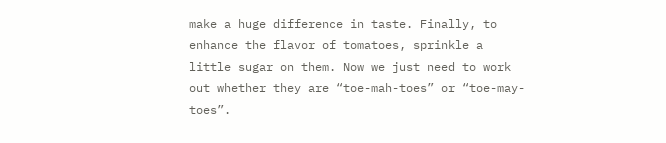make a huge difference in taste. Finally, to enhance the flavor of tomatoes, sprinkle a little sugar on them. Now we just need to work out whether they are “toe-mah-toes” or “toe-may-toes”.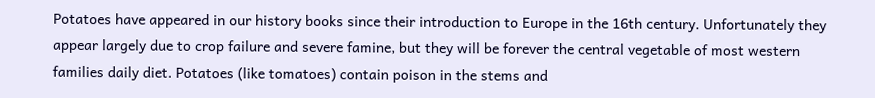Potatoes have appeared in our history books since their introduction to Europe in the 16th century. Unfortunately they appear largely due to crop failure and severe famine, but they will be forever the central vegetable of most western families daily diet. Potatoes (like tomatoes) contain poison in the stems and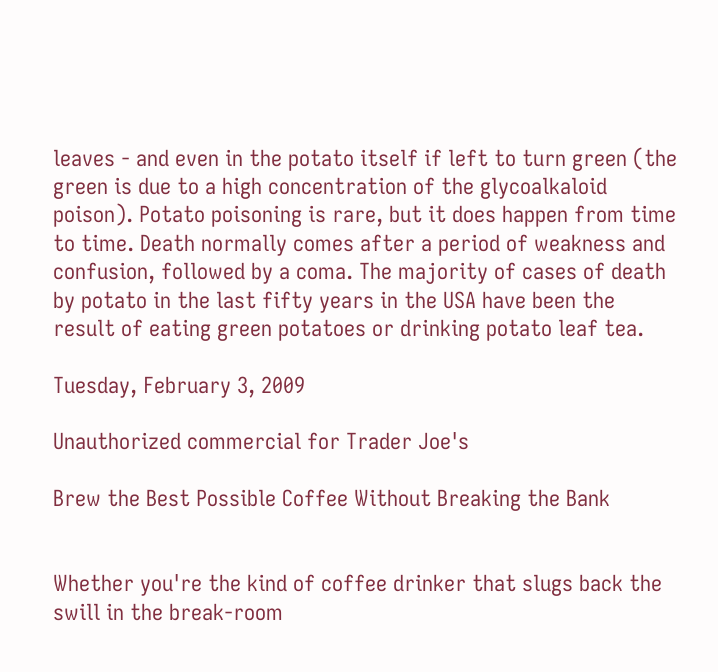leaves - and even in the potato itself if left to turn green (the green is due to a high concentration of the glycoalkaloid poison). Potato poisoning is rare, but it does happen from time to time. Death normally comes after a period of weakness and confusion, followed by a coma. The majority of cases of death by potato in the last fifty years in the USA have been the result of eating green potatoes or drinking potato leaf tea.

Tuesday, February 3, 2009

Unauthorized commercial for Trader Joe's

Brew the Best Possible Coffee Without Breaking the Bank


Whether you're the kind of coffee drinker that slugs back the swill in the break-room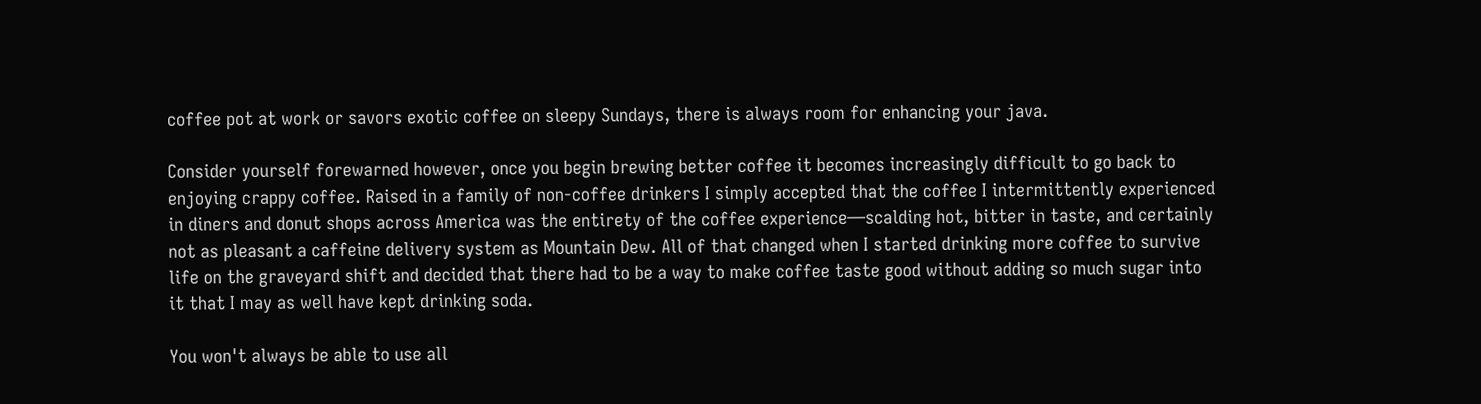coffee pot at work or savors exotic coffee on sleepy Sundays, there is always room for enhancing your java.

Consider yourself forewarned however, once you begin brewing better coffee it becomes increasingly difficult to go back to enjoying crappy coffee. Raised in a family of non-coffee drinkers I simply accepted that the coffee I intermittently experienced in diners and donut shops across America was the entirety of the coffee experience—scalding hot, bitter in taste, and certainly not as pleasant a caffeine delivery system as Mountain Dew. All of that changed when I started drinking more coffee to survive life on the graveyard shift and decided that there had to be a way to make coffee taste good without adding so much sugar into it that I may as well have kept drinking soda.

You won't always be able to use all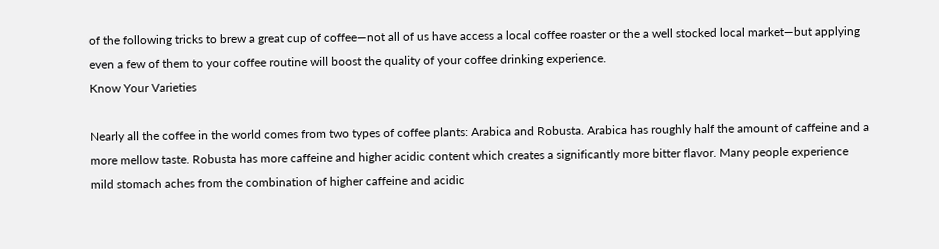of the following tricks to brew a great cup of coffee—not all of us have access a local coffee roaster or the a well stocked local market—but applying even a few of them to your coffee routine will boost the quality of your coffee drinking experience.
Know Your Varieties

Nearly all the coffee in the world comes from two types of coffee plants: Arabica and Robusta. Arabica has roughly half the amount of caffeine and a more mellow taste. Robusta has more caffeine and higher acidic content which creates a significantly more bitter flavor. Many people experience mild stomach aches from the combination of higher caffeine and acidic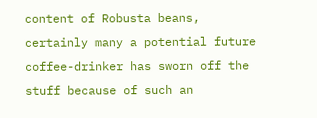content of Robusta beans, certainly many a potential future coffee-drinker has sworn off the stuff because of such an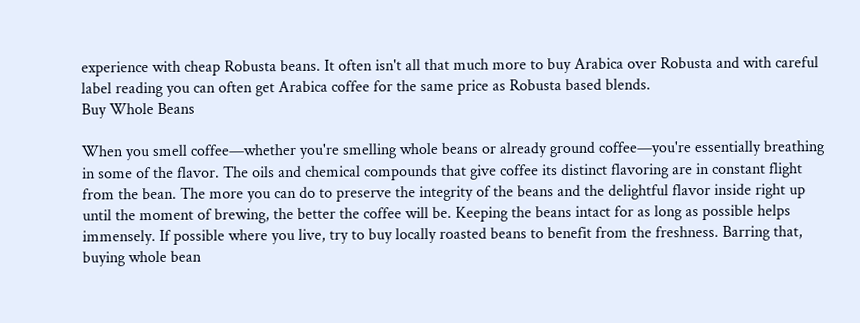experience with cheap Robusta beans. It often isn't all that much more to buy Arabica over Robusta and with careful label reading you can often get Arabica coffee for the same price as Robusta based blends.
Buy Whole Beans

When you smell coffee—whether you're smelling whole beans or already ground coffee—you're essentially breathing in some of the flavor. The oils and chemical compounds that give coffee its distinct flavoring are in constant flight from the bean. The more you can do to preserve the integrity of the beans and the delightful flavor inside right up until the moment of brewing, the better the coffee will be. Keeping the beans intact for as long as possible helps immensely. If possible where you live, try to buy locally roasted beans to benefit from the freshness. Barring that, buying whole bean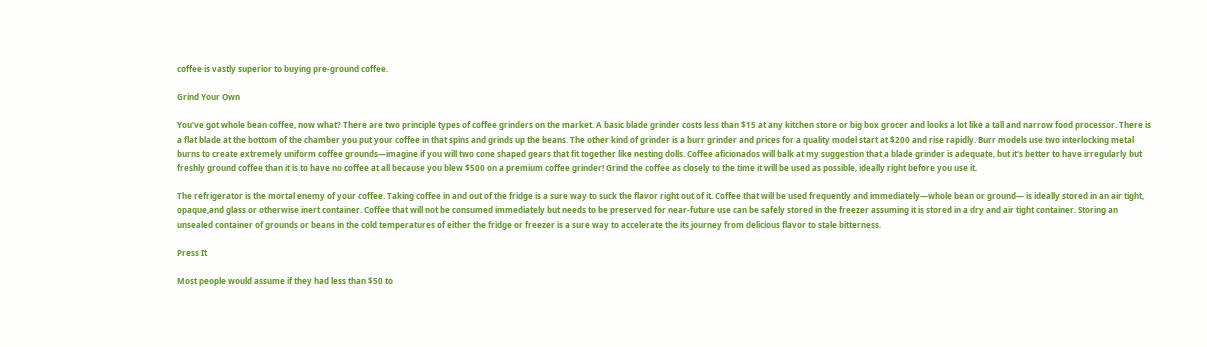coffee is vastly superior to buying pre-ground coffee.

Grind Your Own

You've got whole bean coffee, now what? There are two principle types of coffee grinders on the market. A basic blade grinder costs less than $15 at any kitchen store or big box grocer and looks a lot like a tall and narrow food processor. There is a flat blade at the bottom of the chamber you put your coffee in that spins and grinds up the beans. The other kind of grinder is a burr grinder and prices for a quality model start at $200 and rise rapidly. Burr models use two interlocking metal burns to create extremely uniform coffee grounds—imagine if you will two cone shaped gears that fit together like nesting dolls. Coffee aficionados will balk at my suggestion that a blade grinder is adequate, but it's better to have irregularly but freshly ground coffee than it is to have no coffee at all because you blew $500 on a premium coffee grinder! Grind the coffee as closely to the time it will be used as possible, ideally right before you use it.

The refrigerator is the mortal enemy of your coffee. Taking coffee in and out of the fridge is a sure way to suck the flavor right out of it. Coffee that will be used frequently and immediately—whole bean or ground— is ideally stored in an air tight, opaque,and glass or otherwise inert container. Coffee that will not be consumed immediately but needs to be preserved for near-future use can be safely stored in the freezer assuming it is stored in a dry and air tight container. Storing an unsealed container of grounds or beans in the cold temperatures of either the fridge or freezer is a sure way to accelerate the its journey from delicious flavor to stale bitterness.

Press It

Most people would assume if they had less than $50 to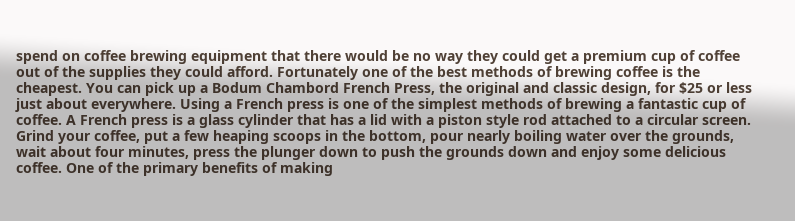spend on coffee brewing equipment that there would be no way they could get a premium cup of coffee out of the supplies they could afford. Fortunately one of the best methods of brewing coffee is the cheapest. You can pick up a Bodum Chambord French Press, the original and classic design, for $25 or less just about everywhere. Using a French press is one of the simplest methods of brewing a fantastic cup of coffee. A French press is a glass cylinder that has a lid with a piston style rod attached to a circular screen. Grind your coffee, put a few heaping scoops in the bottom, pour nearly boiling water over the grounds, wait about four minutes, press the plunger down to push the grounds down and enjoy some delicious coffee. One of the primary benefits of making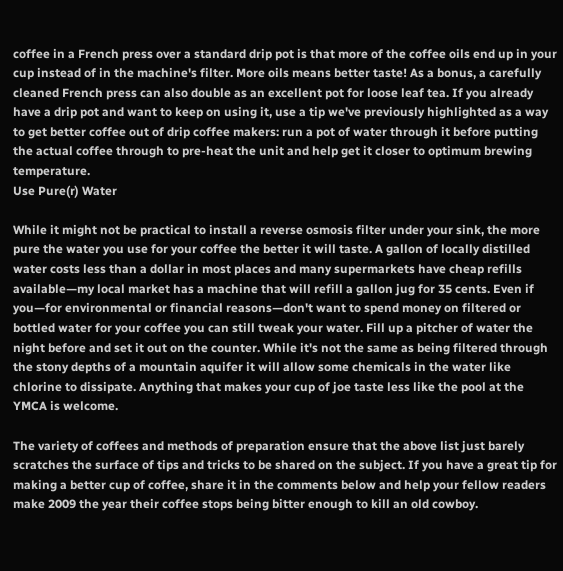coffee in a French press over a standard drip pot is that more of the coffee oils end up in your cup instead of in the machine's filter. More oils means better taste! As a bonus, a carefully cleaned French press can also double as an excellent pot for loose leaf tea. If you already have a drip pot and want to keep on using it, use a tip we've previously highlighted as a way to get better coffee out of drip coffee makers: run a pot of water through it before putting the actual coffee through to pre-heat the unit and help get it closer to optimum brewing temperature.
Use Pure(r) Water

While it might not be practical to install a reverse osmosis filter under your sink, the more pure the water you use for your coffee the better it will taste. A gallon of locally distilled water costs less than a dollar in most places and many supermarkets have cheap refills available—my local market has a machine that will refill a gallon jug for 35 cents. Even if you—for environmental or financial reasons—don't want to spend money on filtered or bottled water for your coffee you can still tweak your water. Fill up a pitcher of water the night before and set it out on the counter. While it's not the same as being filtered through the stony depths of a mountain aquifer it will allow some chemicals in the water like chlorine to dissipate. Anything that makes your cup of joe taste less like the pool at the YMCA is welcome.

The variety of coffees and methods of preparation ensure that the above list just barely scratches the surface of tips and tricks to be shared on the subject. If you have a great tip for making a better cup of coffee, share it in the comments below and help your fellow readers make 2009 the year their coffee stops being bitter enough to kill an old cowboy.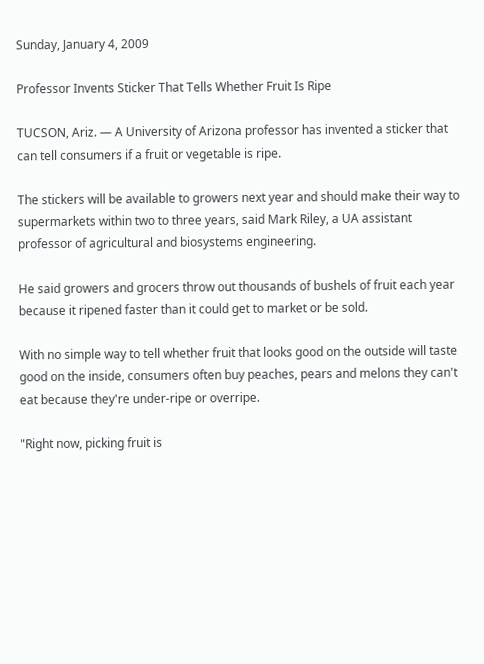Sunday, January 4, 2009

Professor Invents Sticker That Tells Whether Fruit Is Ripe

TUCSON, Ariz. — A University of Arizona professor has invented a sticker that can tell consumers if a fruit or vegetable is ripe.

The stickers will be available to growers next year and should make their way to supermarkets within two to three years, said Mark Riley, a UA assistant professor of agricultural and biosystems engineering.

He said growers and grocers throw out thousands of bushels of fruit each year because it ripened faster than it could get to market or be sold.

With no simple way to tell whether fruit that looks good on the outside will taste good on the inside, consumers often buy peaches, pears and melons they can't eat because they're under-ripe or overripe.

"Right now, picking fruit is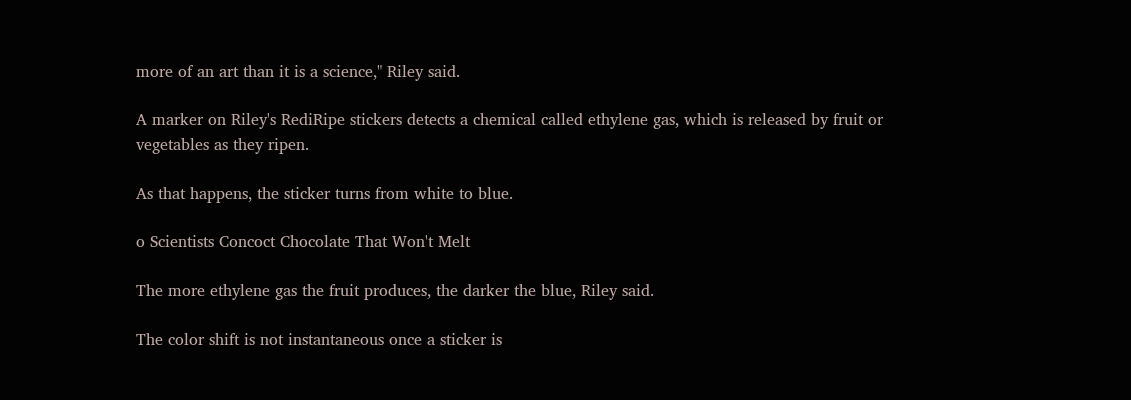more of an art than it is a science," Riley said.

A marker on Riley's RediRipe stickers detects a chemical called ethylene gas, which is released by fruit or vegetables as they ripen.

As that happens, the sticker turns from white to blue.

o Scientists Concoct Chocolate That Won't Melt

The more ethylene gas the fruit produces, the darker the blue, Riley said.

The color shift is not instantaneous once a sticker is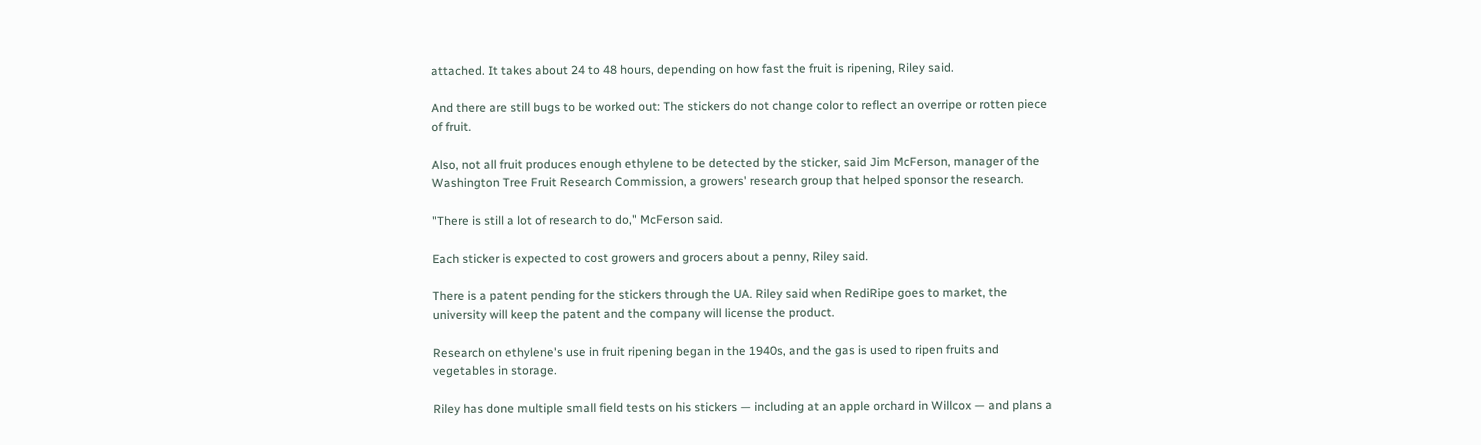attached. It takes about 24 to 48 hours, depending on how fast the fruit is ripening, Riley said.

And there are still bugs to be worked out: The stickers do not change color to reflect an overripe or rotten piece of fruit.

Also, not all fruit produces enough ethylene to be detected by the sticker, said Jim McFerson, manager of the Washington Tree Fruit Research Commission, a growers' research group that helped sponsor the research.

"There is still a lot of research to do," McFerson said.

Each sticker is expected to cost growers and grocers about a penny, Riley said.

There is a patent pending for the stickers through the UA. Riley said when RediRipe goes to market, the university will keep the patent and the company will license the product.

Research on ethylene's use in fruit ripening began in the 1940s, and the gas is used to ripen fruits and vegetables in storage.

Riley has done multiple small field tests on his stickers — including at an apple orchard in Willcox — and plans a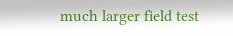much larger field test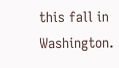this fall in Washington.